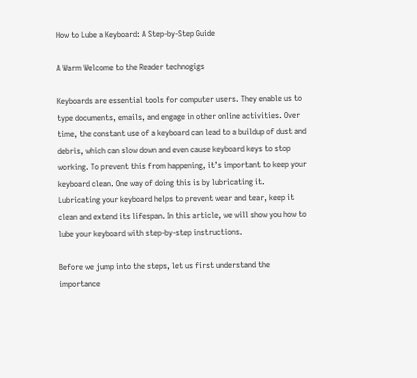How to Lube a Keyboard: A Step-by-Step Guide

A Warm Welcome to the Reader technogigs

Keyboards are essential tools for computer users. They enable us to type documents, emails, and engage in other online activities. Over time, the constant use of a keyboard can lead to a buildup of dust and debris, which can slow down and even cause keyboard keys to stop working. To prevent this from happening, it’s important to keep your keyboard clean. One way of doing this is by lubricating it. Lubricating your keyboard helps to prevent wear and tear, keep it clean and extend its lifespan. In this article, we will show you how to lube your keyboard with step-by-step instructions.

Before we jump into the steps, let us first understand the importance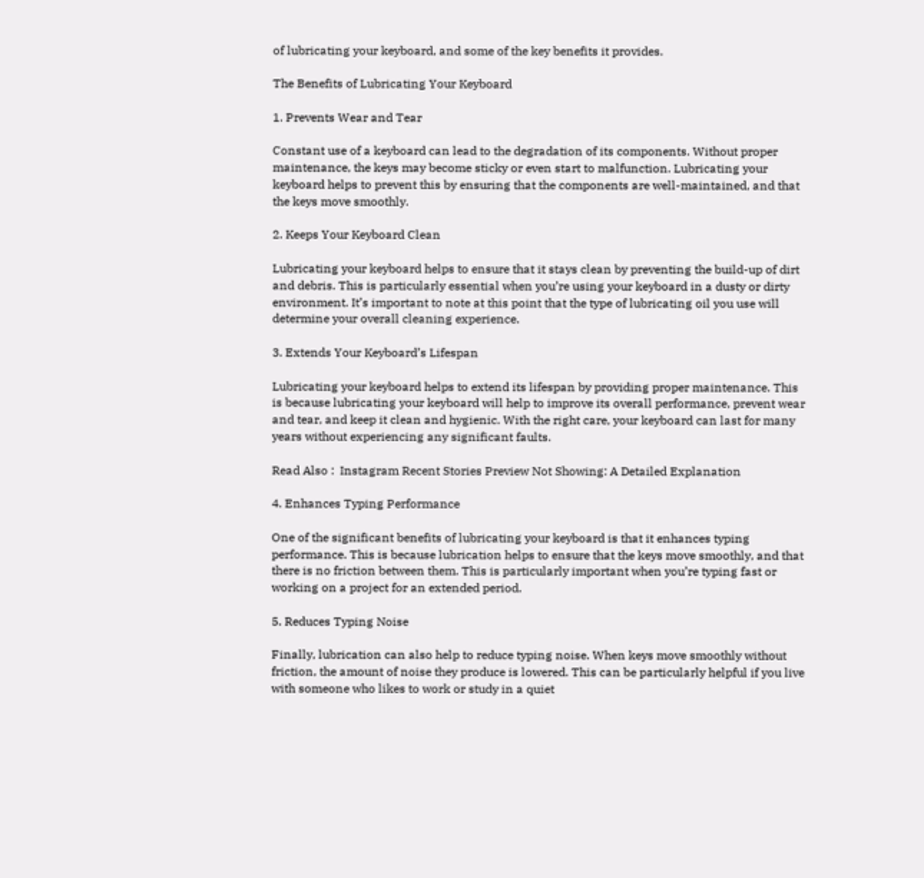of lubricating your keyboard, and some of the key benefits it provides.

The Benefits of Lubricating Your Keyboard

1. Prevents Wear and Tear

Constant use of a keyboard can lead to the degradation of its components. Without proper maintenance, the keys may become sticky or even start to malfunction. Lubricating your keyboard helps to prevent this by ensuring that the components are well-maintained, and that the keys move smoothly.

2. Keeps Your Keyboard Clean

Lubricating your keyboard helps to ensure that it stays clean by preventing the build-up of dirt and debris. This is particularly essential when you’re using your keyboard in a dusty or dirty environment. It’s important to note at this point that the type of lubricating oil you use will determine your overall cleaning experience.

3. Extends Your Keyboard’s Lifespan

Lubricating your keyboard helps to extend its lifespan by providing proper maintenance. This is because lubricating your keyboard will help to improve its overall performance, prevent wear and tear, and keep it clean and hygienic. With the right care, your keyboard can last for many years without experiencing any significant faults.

Read Also :  Instagram Recent Stories Preview Not Showing: A Detailed Explanation

4. Enhances Typing Performance

One of the significant benefits of lubricating your keyboard is that it enhances typing performance. This is because lubrication helps to ensure that the keys move smoothly, and that there is no friction between them. This is particularly important when you’re typing fast or working on a project for an extended period.

5. Reduces Typing Noise

Finally, lubrication can also help to reduce typing noise. When keys move smoothly without friction, the amount of noise they produce is lowered. This can be particularly helpful if you live with someone who likes to work or study in a quiet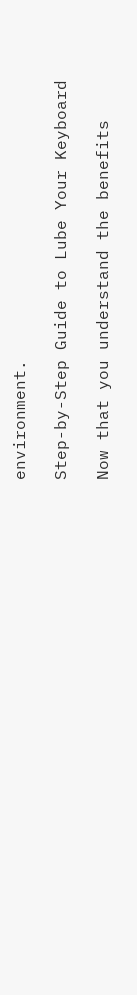environment.

Step-by-Step Guide to Lube Your Keyboard

Now that you understand the benefits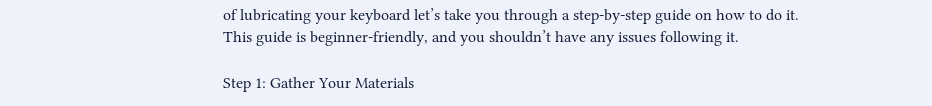of lubricating your keyboard let’s take you through a step-by-step guide on how to do it. This guide is beginner-friendly, and you shouldn’t have any issues following it.

Step 1: Gather Your Materials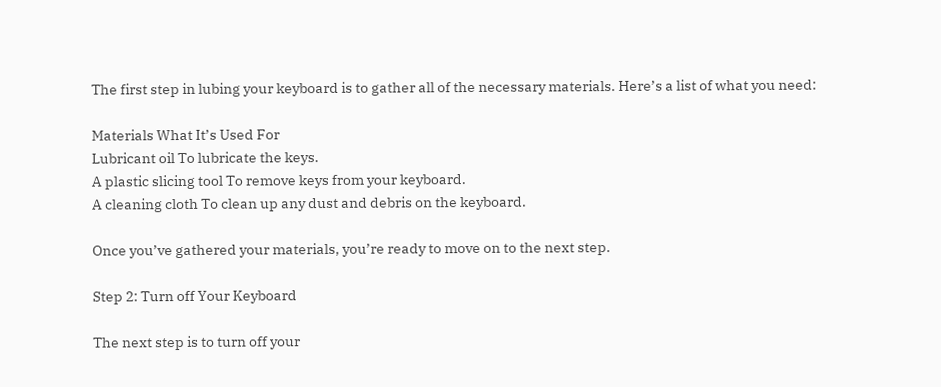The first step in lubing your keyboard is to gather all of the necessary materials. Here’s a list of what you need:

Materials What It’s Used For
Lubricant oil To lubricate the keys.
A plastic slicing tool To remove keys from your keyboard.
A cleaning cloth To clean up any dust and debris on the keyboard.

Once you’ve gathered your materials, you’re ready to move on to the next step.

Step 2: Turn off Your Keyboard

The next step is to turn off your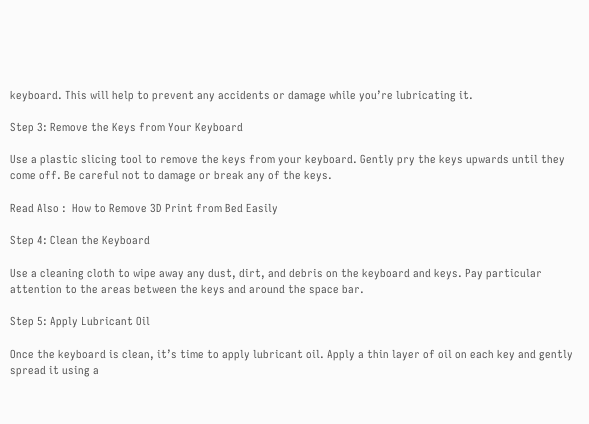keyboard. This will help to prevent any accidents or damage while you’re lubricating it.

Step 3: Remove the Keys from Your Keyboard

Use a plastic slicing tool to remove the keys from your keyboard. Gently pry the keys upwards until they come off. Be careful not to damage or break any of the keys.

Read Also :  How to Remove 3D Print from Bed Easily

Step 4: Clean the Keyboard

Use a cleaning cloth to wipe away any dust, dirt, and debris on the keyboard and keys. Pay particular attention to the areas between the keys and around the space bar.

Step 5: Apply Lubricant Oil

Once the keyboard is clean, it’s time to apply lubricant oil. Apply a thin layer of oil on each key and gently spread it using a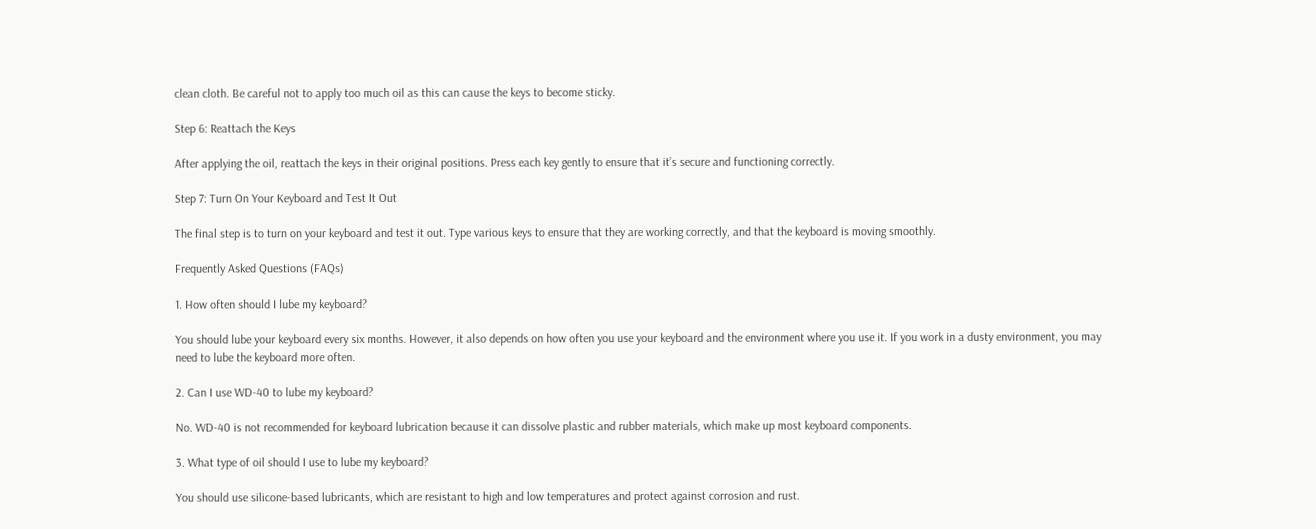clean cloth. Be careful not to apply too much oil as this can cause the keys to become sticky.

Step 6: Reattach the Keys

After applying the oil, reattach the keys in their original positions. Press each key gently to ensure that it’s secure and functioning correctly.

Step 7: Turn On Your Keyboard and Test It Out

The final step is to turn on your keyboard and test it out. Type various keys to ensure that they are working correctly, and that the keyboard is moving smoothly.

Frequently Asked Questions (FAQs)

1. How often should I lube my keyboard?

You should lube your keyboard every six months. However, it also depends on how often you use your keyboard and the environment where you use it. If you work in a dusty environment, you may need to lube the keyboard more often.

2. Can I use WD-40 to lube my keyboard?

No. WD-40 is not recommended for keyboard lubrication because it can dissolve plastic and rubber materials, which make up most keyboard components.

3. What type of oil should I use to lube my keyboard?

You should use silicone-based lubricants, which are resistant to high and low temperatures and protect against corrosion and rust.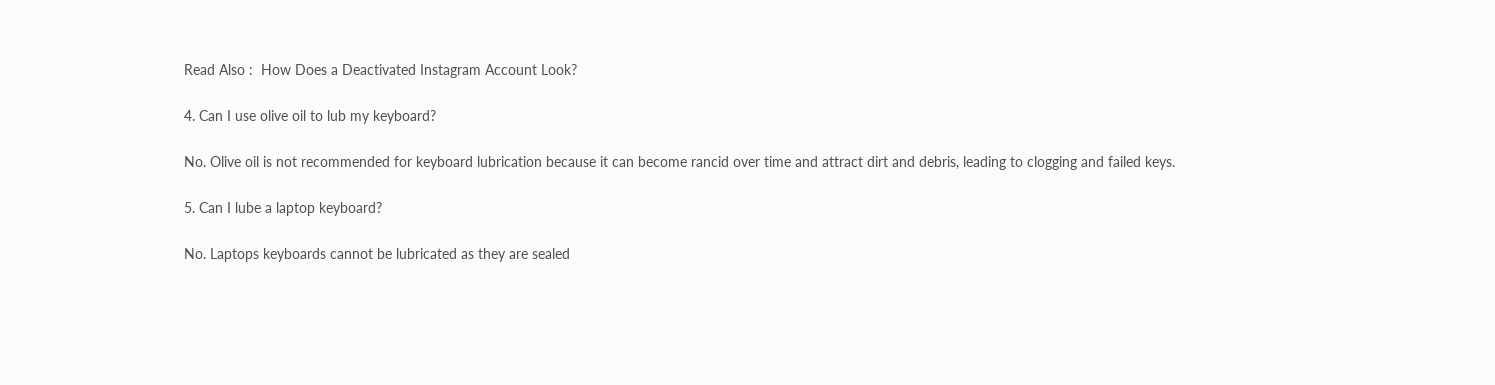Read Also :  How Does a Deactivated Instagram Account Look?

4. Can I use olive oil to lub my keyboard?

No. Olive oil is not recommended for keyboard lubrication because it can become rancid over time and attract dirt and debris, leading to clogging and failed keys.

5. Can I lube a laptop keyboard?

No. Laptops keyboards cannot be lubricated as they are sealed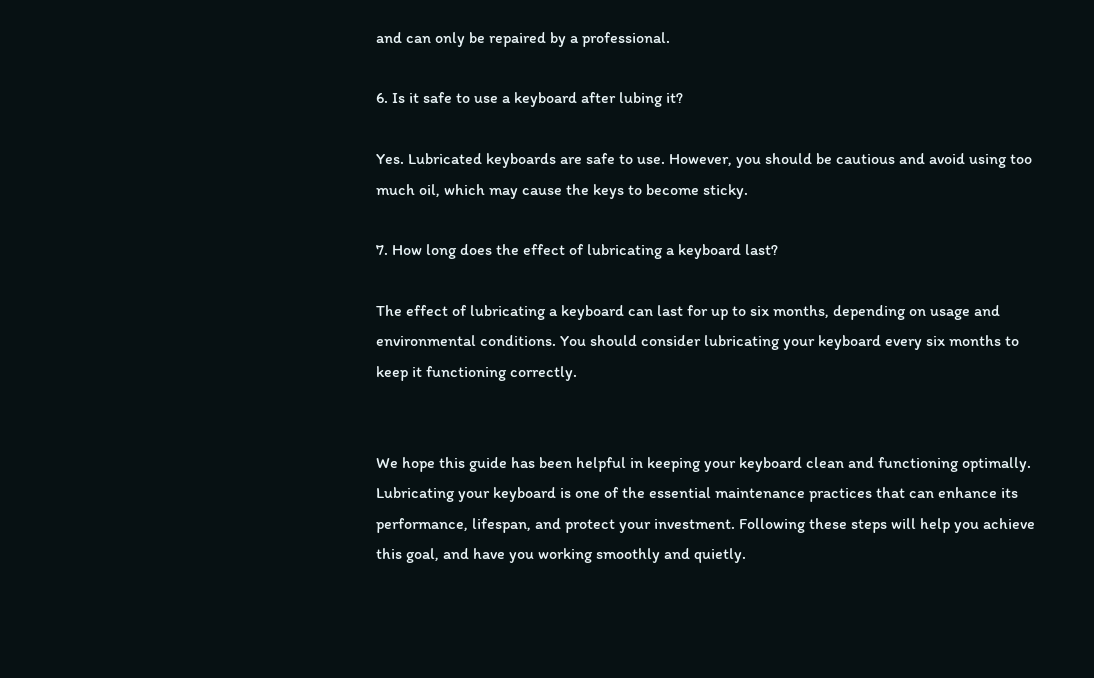and can only be repaired by a professional.

6. Is it safe to use a keyboard after lubing it?

Yes. Lubricated keyboards are safe to use. However, you should be cautious and avoid using too much oil, which may cause the keys to become sticky.

7. How long does the effect of lubricating a keyboard last?

The effect of lubricating a keyboard can last for up to six months, depending on usage and environmental conditions. You should consider lubricating your keyboard every six months to keep it functioning correctly.


We hope this guide has been helpful in keeping your keyboard clean and functioning optimally. Lubricating your keyboard is one of the essential maintenance practices that can enhance its performance, lifespan, and protect your investment. Following these steps will help you achieve this goal, and have you working smoothly and quietly.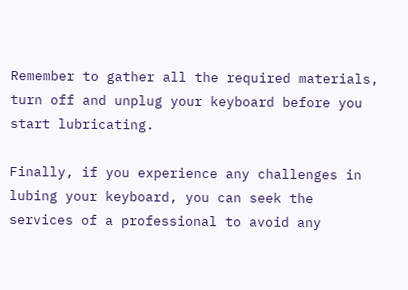Remember to gather all the required materials, turn off and unplug your keyboard before you start lubricating.

Finally, if you experience any challenges in lubing your keyboard, you can seek the services of a professional to avoid any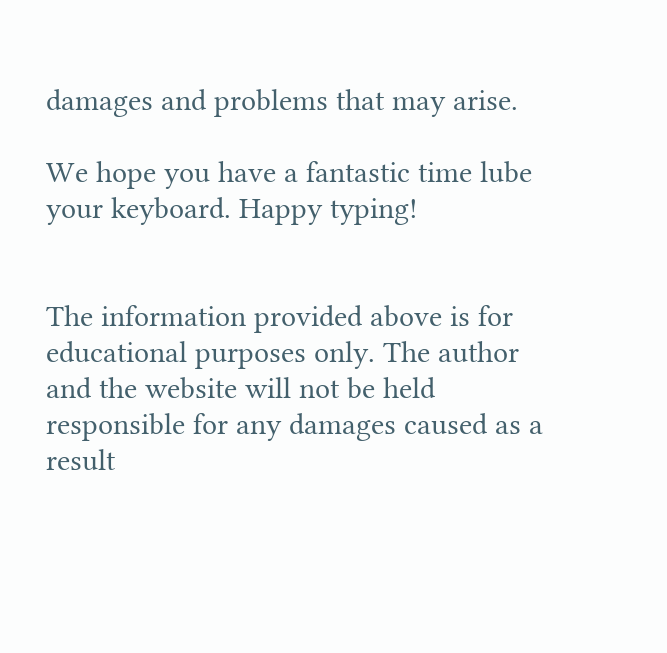damages and problems that may arise.

We hope you have a fantastic time lube your keyboard. Happy typing!


The information provided above is for educational purposes only. The author and the website will not be held responsible for any damages caused as a result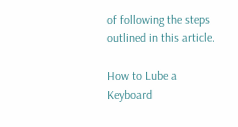of following the steps outlined in this article.

How to Lube a Keyboard